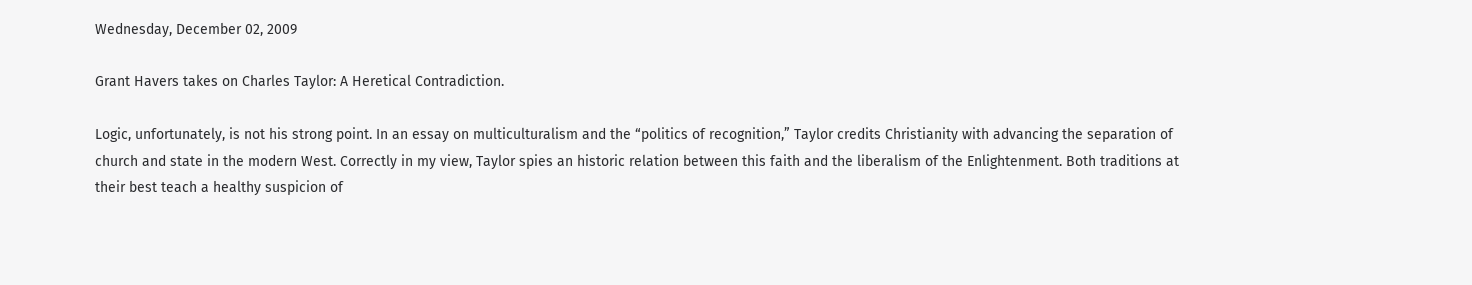Wednesday, December 02, 2009

Grant Havers takes on Charles Taylor: A Heretical Contradiction.

Logic, unfortunately, is not his strong point. In an essay on multiculturalism and the “politics of recognition,” Taylor credits Christianity with advancing the separation of church and state in the modern West. Correctly in my view, Taylor spies an historic relation between this faith and the liberalism of the Enlightenment. Both traditions at their best teach a healthy suspicion of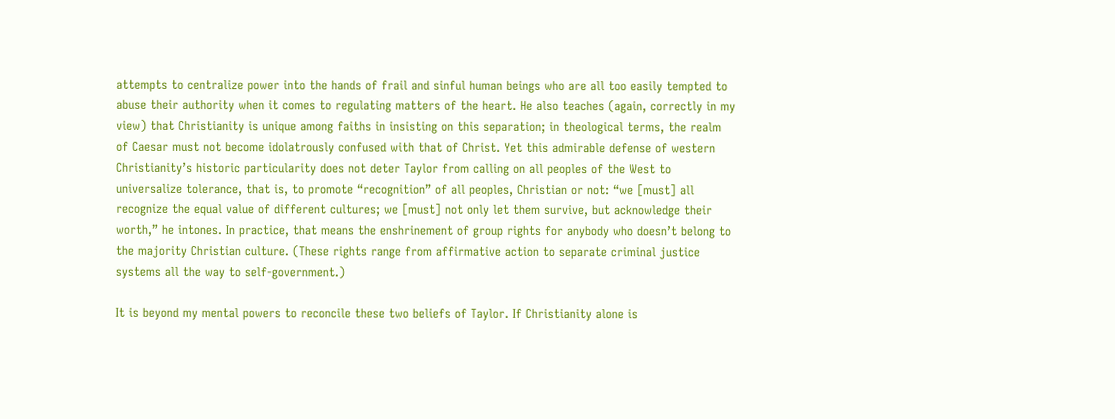attempts to centralize power into the hands of frail and sinful human beings who are all too easily tempted to abuse their authority when it comes to regulating matters of the heart. He also teaches (again, correctly in my view) that Christianity is unique among faiths in insisting on this separation; in theological terms, the realm of Caesar must not become idolatrously confused with that of Christ. Yet this admirable defense of western Christianity’s historic particularity does not deter Taylor from calling on all peoples of the West to universalize tolerance, that is, to promote “recognition” of all peoples, Christian or not: “we [must] all recognize the equal value of different cultures; we [must] not only let them survive, but acknowledge their worth,” he intones. In practice, that means the enshrinement of group rights for anybody who doesn’t belong to the majority Christian culture. (These rights range from affirmative action to separate criminal justice systems all the way to self-government.)

It is beyond my mental powers to reconcile these two beliefs of Taylor. If Christianity alone is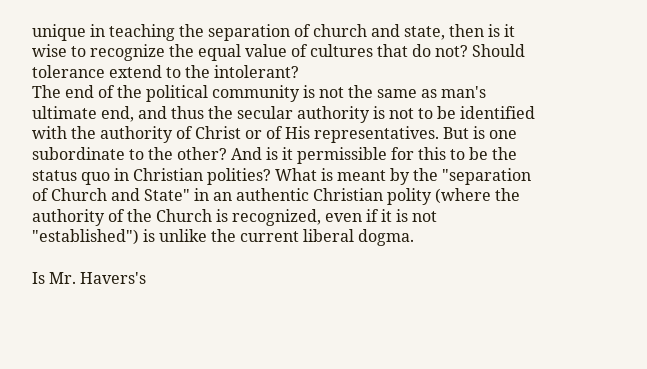unique in teaching the separation of church and state, then is it wise to recognize the equal value of cultures that do not? Should tolerance extend to the intolerant?
The end of the political community is not the same as man's ultimate end, and thus the secular authority is not to be identified with the authority of Christ or of His representatives. But is one subordinate to the other? And is it permissible for this to be the status quo in Christian polities? What is meant by the "separation of Church and State" in an authentic Christian polity (where the authority of the Church is recognized, even if it is not "established") is unlike the current liberal dogma.

Is Mr. Havers's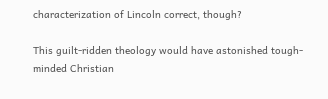characterization of Lincoln correct, though?

This guilt-ridden theology would have astonished tough-minded Christian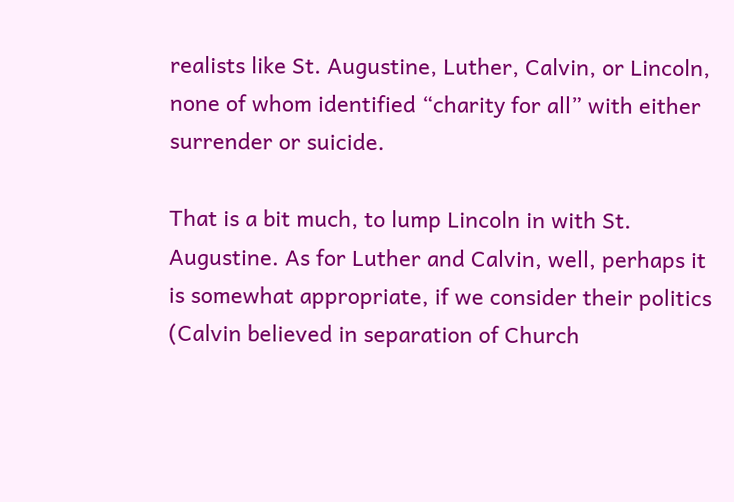realists like St. Augustine, Luther, Calvin, or Lincoln, none of whom identified “charity for all” with either surrender or suicide.

That is a bit much, to lump Lincoln in with St. Augustine. As for Luther and Calvin, well, perhaps it is somewhat appropriate, if we consider their politics (Calvin believed in separation of Church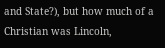and State?), but how much of a Christian was Lincoln,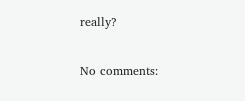really?

No comments: